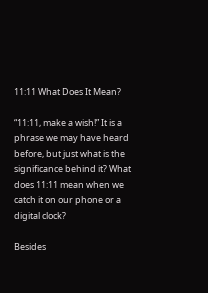11:11 What Does It Mean?

“11:11, make a wish!” It is a phrase we may have heard before, but just what is the significance behind it? What does 11:11 mean when we catch it on our phone or a digital clock?

Besides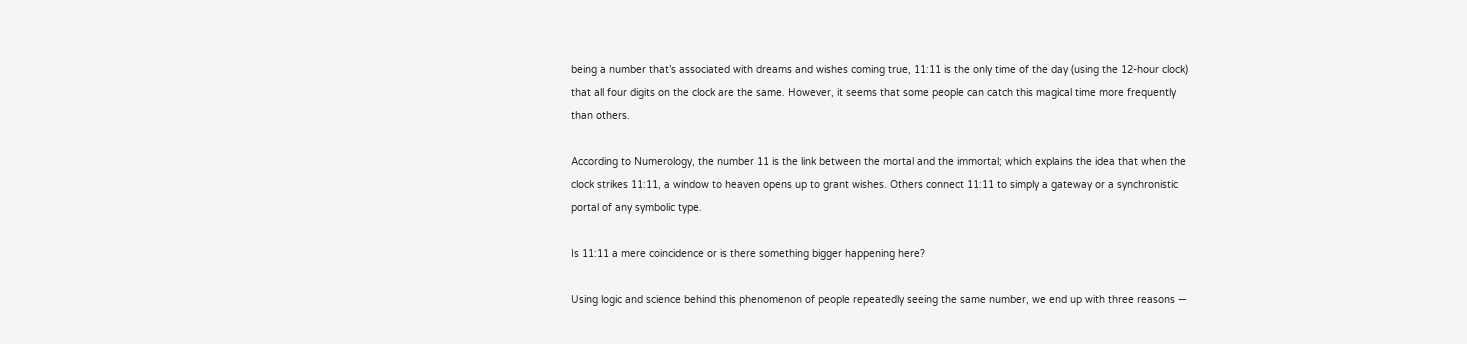being a number that’s associated with dreams and wishes coming true, 11:11 is the only time of the day (using the 12-hour clock) that all four digits on the clock are the same. However, it seems that some people can catch this magical time more frequently than others.

According to Numerology, the number 11 is the link between the mortal and the immortal; which explains the idea that when the clock strikes 11:11, a window to heaven opens up to grant wishes. Others connect 11:11 to simply a gateway or a synchronistic portal of any symbolic type.

Is 11:11 a mere coincidence or is there something bigger happening here?

Using logic and science behind this phenomenon of people repeatedly seeing the same number, we end up with three reasons —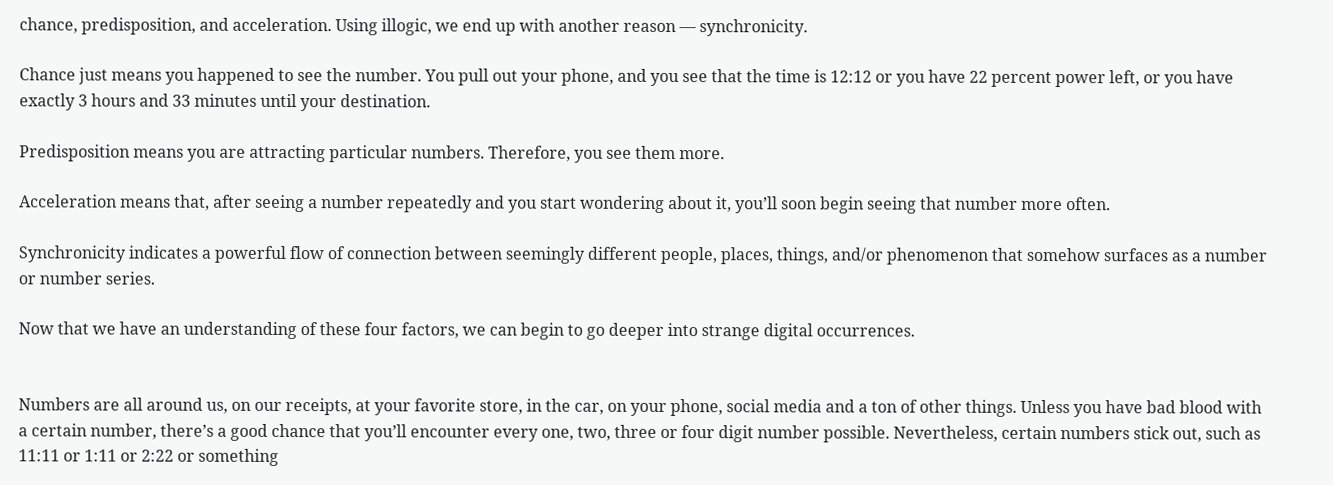chance, predisposition, and acceleration. Using illogic, we end up with another reason — synchronicity.

Chance just means you happened to see the number. You pull out your phone, and you see that the time is 12:12 or you have 22 percent power left, or you have exactly 3 hours and 33 minutes until your destination.

Predisposition means you are attracting particular numbers. Therefore, you see them more.

Acceleration means that, after seeing a number repeatedly and you start wondering about it, you’ll soon begin seeing that number more often.

Synchronicity indicates a powerful flow of connection between seemingly different people, places, things, and/or phenomenon that somehow surfaces as a number or number series.

Now that we have an understanding of these four factors, we can begin to go deeper into strange digital occurrences.


Numbers are all around us, on our receipts, at your favorite store, in the car, on your phone, social media and a ton of other things. Unless you have bad blood with a certain number, there’s a good chance that you’ll encounter every one, two, three or four digit number possible. Nevertheless, certain numbers stick out, such as 11:11 or 1:11 or 2:22 or something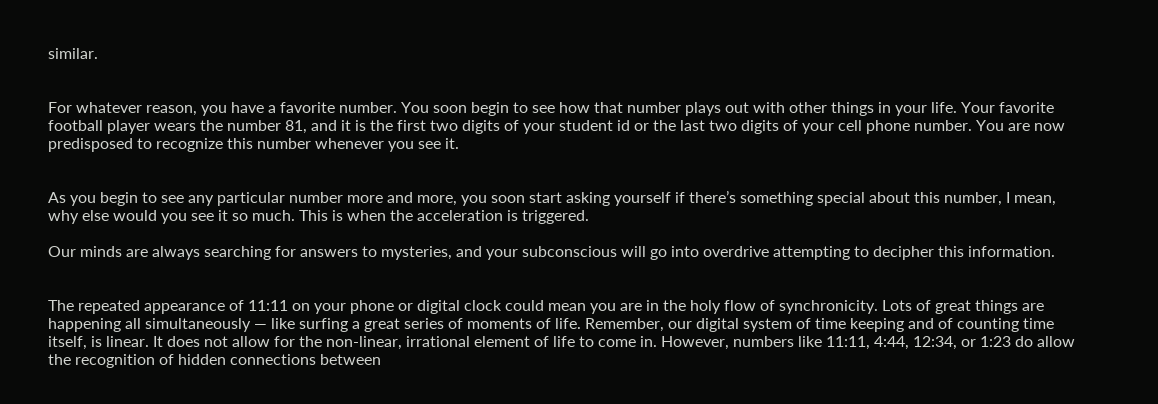similar.


For whatever reason, you have a favorite number. You soon begin to see how that number plays out with other things in your life. Your favorite football player wears the number 81, and it is the first two digits of your student id or the last two digits of your cell phone number. You are now predisposed to recognize this number whenever you see it.


As you begin to see any particular number more and more, you soon start asking yourself if there’s something special about this number, I mean, why else would you see it so much. This is when the acceleration is triggered.

Our minds are always searching for answers to mysteries, and your subconscious will go into overdrive attempting to decipher this information.


The repeated appearance of 11:11 on your phone or digital clock could mean you are in the holy flow of synchronicity. Lots of great things are happening all simultaneously — like surfing a great series of moments of life. Remember, our digital system of time keeping and of counting time itself, is linear. It does not allow for the non-linear, irrational element of life to come in. However, numbers like 11:11, 4:44, 12:34, or 1:23 do allow the recognition of hidden connections between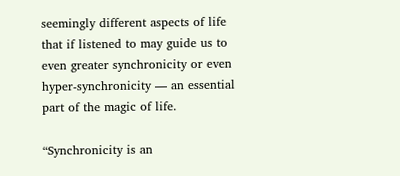seemingly different aspects of life that if listened to may guide us to even greater synchronicity or even hyper-synchronicity — an essential part of the magic of life.

“Synchronicity is an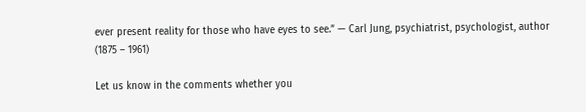ever present reality for those who have eyes to see.” — Carl Jung, psychiatrist, psychologist, author (1875 – 1961)

Let us know in the comments whether you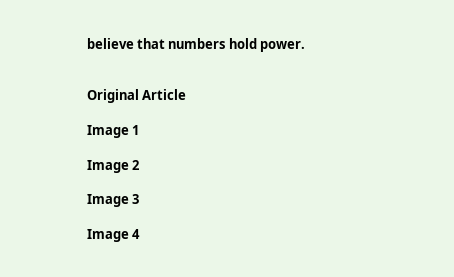believe that numbers hold power.


Original Article

Image 1

Image 2

Image 3

Image 4